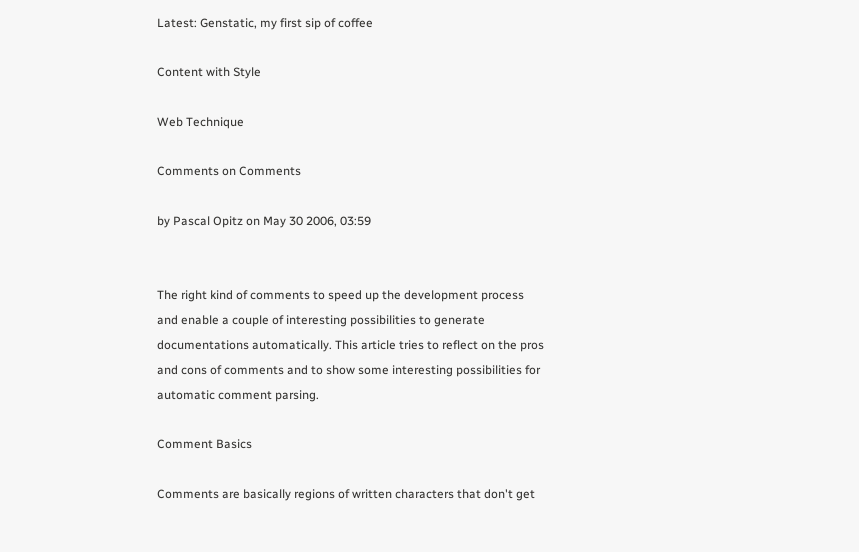Latest: Genstatic, my first sip of coffee

Content with Style

Web Technique

Comments on Comments

by Pascal Opitz on May 30 2006, 03:59


The right kind of comments to speed up the development process and enable a couple of interesting possibilities to generate documentations automatically. This article tries to reflect on the pros and cons of comments and to show some interesting possibilities for automatic comment parsing.

Comment Basics

Comments are basically regions of written characters that don't get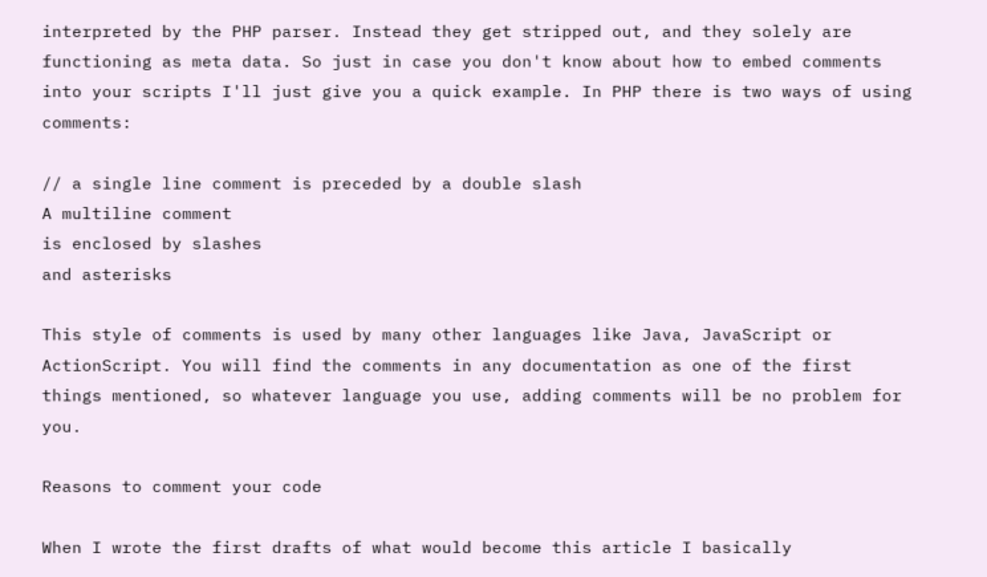interpreted by the PHP parser. Instead they get stripped out, and they solely are functioning as meta data. So just in case you don't know about how to embed comments into your scripts I'll just give you a quick example. In PHP there is two ways of using comments:

// a single line comment is preceded by a double slash
A multiline comment
is enclosed by slashes
and asterisks

This style of comments is used by many other languages like Java, JavaScript or ActionScript. You will find the comments in any documentation as one of the first things mentioned, so whatever language you use, adding comments will be no problem for you.

Reasons to comment your code

When I wrote the first drafts of what would become this article I basically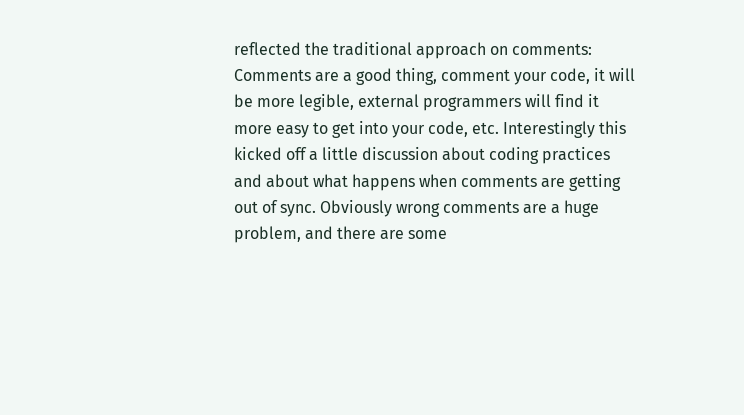reflected the traditional approach on comments: Comments are a good thing, comment your code, it will be more legible, external programmers will find it more easy to get into your code, etc. Interestingly this kicked off a little discussion about coding practices and about what happens when comments are getting out of sync. Obviously wrong comments are a huge problem, and there are some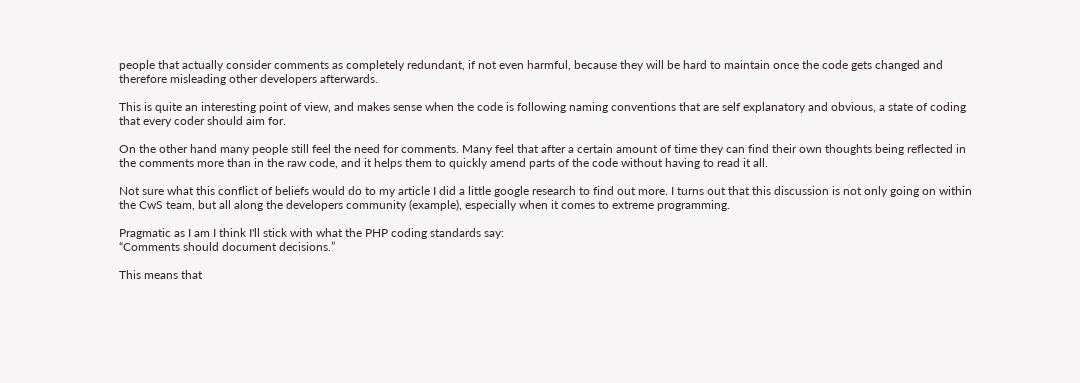people that actually consider comments as completely redundant, if not even harmful, because they will be hard to maintain once the code gets changed and therefore misleading other developers afterwards.

This is quite an interesting point of view, and makes sense when the code is following naming conventions that are self explanatory and obvious, a state of coding that every coder should aim for.

On the other hand many people still feel the need for comments. Many feel that after a certain amount of time they can find their own thoughts being reflected in the comments more than in the raw code, and it helps them to quickly amend parts of the code without having to read it all.

Not sure what this conflict of beliefs would do to my article I did a little google research to find out more. I turns out that this discussion is not only going on within the CwS team, but all along the developers community (example), especially when it comes to extreme programming.

Pragmatic as I am I think I'll stick with what the PHP coding standards say:
“Comments should document decisions.”

This means that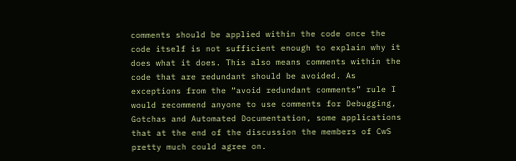comments should be applied within the code once the code itself is not sufficient enough to explain why it does what it does. This also means comments within the code that are redundant should be avoided. As exceptions from the “avoid redundant comments” rule I would recommend anyone to use comments for Debugging, Gotchas and Automated Documentation, some applications that at the end of the discussion the members of CwS pretty much could agree on.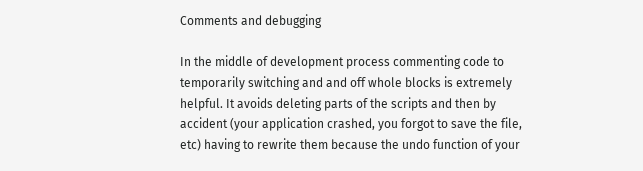Comments and debugging

In the middle of development process commenting code to temporarily switching and and off whole blocks is extremely helpful. It avoids deleting parts of the scripts and then by accident (your application crashed, you forgot to save the file, etc) having to rewrite them because the undo function of your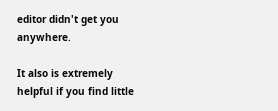editor didn't get you anywhere.

It also is extremely helpful if you find little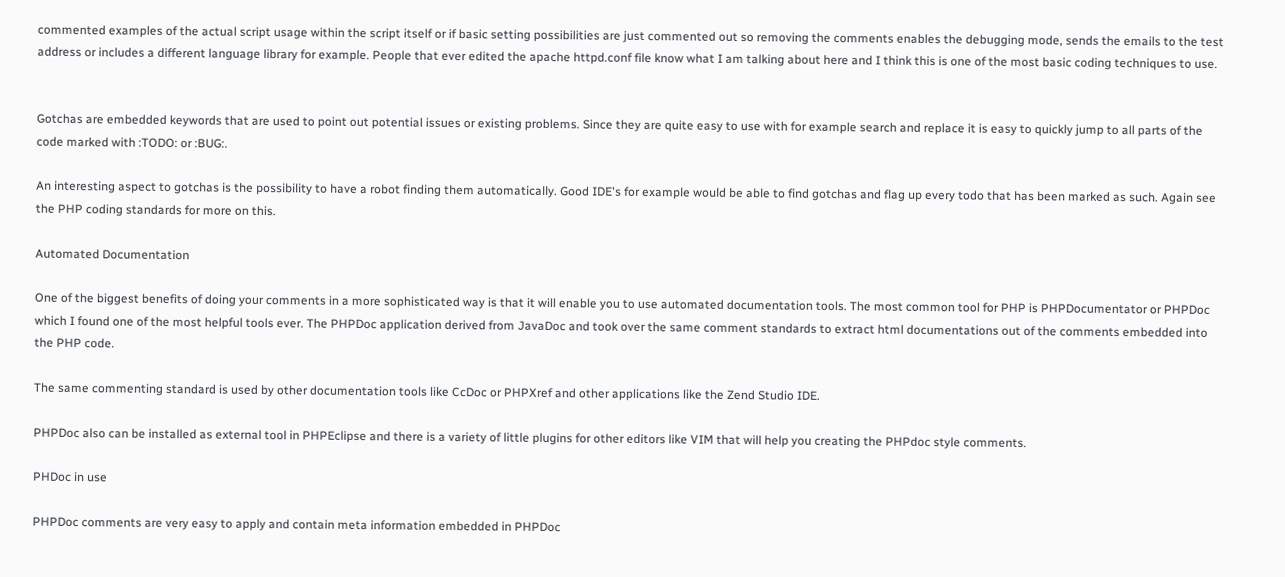commented examples of the actual script usage within the script itself or if basic setting possibilities are just commented out so removing the comments enables the debugging mode, sends the emails to the test address or includes a different language library for example. People that ever edited the apache httpd.conf file know what I am talking about here and I think this is one of the most basic coding techniques to use.


Gotchas are embedded keywords that are used to point out potential issues or existing problems. Since they are quite easy to use with for example search and replace it is easy to quickly jump to all parts of the code marked with :TODO: or :BUG:.

An interesting aspect to gotchas is the possibility to have a robot finding them automatically. Good IDE's for example would be able to find gotchas and flag up every todo that has been marked as such. Again see the PHP coding standards for more on this.

Automated Documentation

One of the biggest benefits of doing your comments in a more sophisticated way is that it will enable you to use automated documentation tools. The most common tool for PHP is PHPDocumentator or PHPDoc which I found one of the most helpful tools ever. The PHPDoc application derived from JavaDoc and took over the same comment standards to extract html documentations out of the comments embedded into the PHP code.

The same commenting standard is used by other documentation tools like CcDoc or PHPXref and other applications like the Zend Studio IDE.

PHPDoc also can be installed as external tool in PHPEclipse and there is a variety of little plugins for other editors like VIM that will help you creating the PHPdoc style comments.

PHDoc in use

PHPDoc comments are very easy to apply and contain meta information embedded in PHPDoc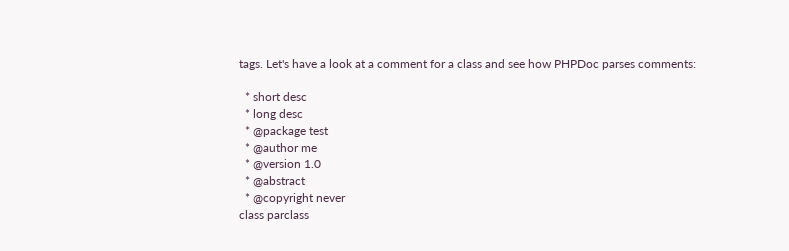tags. Let's have a look at a comment for a class and see how PHPDoc parses comments:

  * short desc
  * long desc
  * @package test
  * @author me
  * @version 1.0
  * @abstract
  * @copyright never
class parclass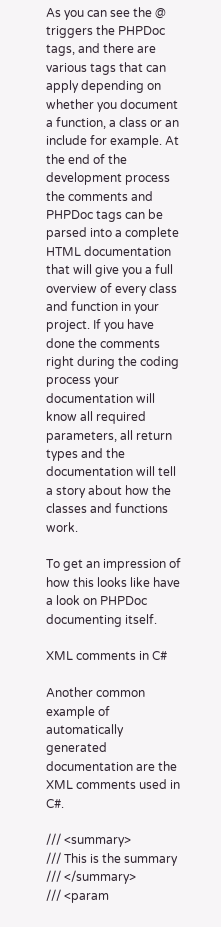As you can see the @ triggers the PHPDoc tags, and there are various tags that can apply depending on whether you document a function, a class or an include for example. At the end of the development process the comments and PHPDoc tags can be parsed into a complete HTML documentation that will give you a full overview of every class and function in your project. If you have done the comments right during the coding process your documentation will know all required parameters, all return types and the documentation will tell a story about how the classes and functions work.

To get an impression of how this looks like have a look on PHPDoc documenting itself.

XML comments in C#

Another common example of automatically generated documentation are the XML comments used in C#.

/// <summary>
/// This is the summary
/// </summary>
/// <param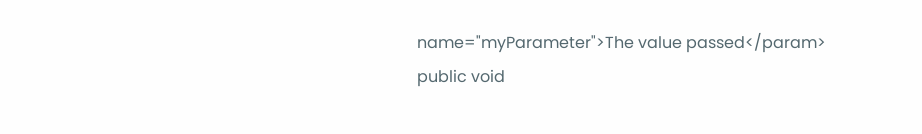name="myParameter">The value passed</param>
public void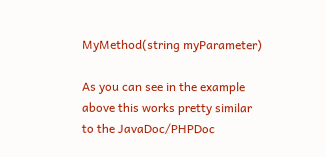MyMethod(string myParameter)

As you can see in the example above this works pretty similar to the JavaDoc/PHPDoc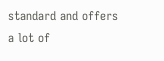standard and offers a lot of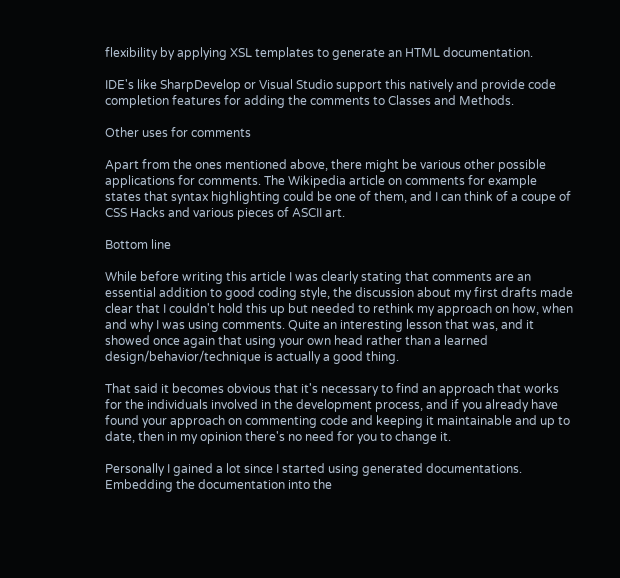flexibility by applying XSL templates to generate an HTML documentation.

IDE's like SharpDevelop or Visual Studio support this natively and provide code completion features for adding the comments to Classes and Methods.

Other uses for comments

Apart from the ones mentioned above, there might be various other possible applications for comments. The Wikipedia article on comments for example states that syntax highlighting could be one of them, and I can think of a coupe of CSS Hacks and various pieces of ASCII art.

Bottom line

While before writing this article I was clearly stating that comments are an essential addition to good coding style, the discussion about my first drafts made clear that I couldn't hold this up but needed to rethink my approach on how, when and why I was using comments. Quite an interesting lesson that was, and it showed once again that using your own head rather than a learned design/behavior/technique is actually a good thing.

That said it becomes obvious that it's necessary to find an approach that works for the individuals involved in the development process, and if you already have found your approach on commenting code and keeping it maintainable and up to date, then in my opinion there's no need for you to change it.

Personally I gained a lot since I started using generated documentations. Embedding the documentation into the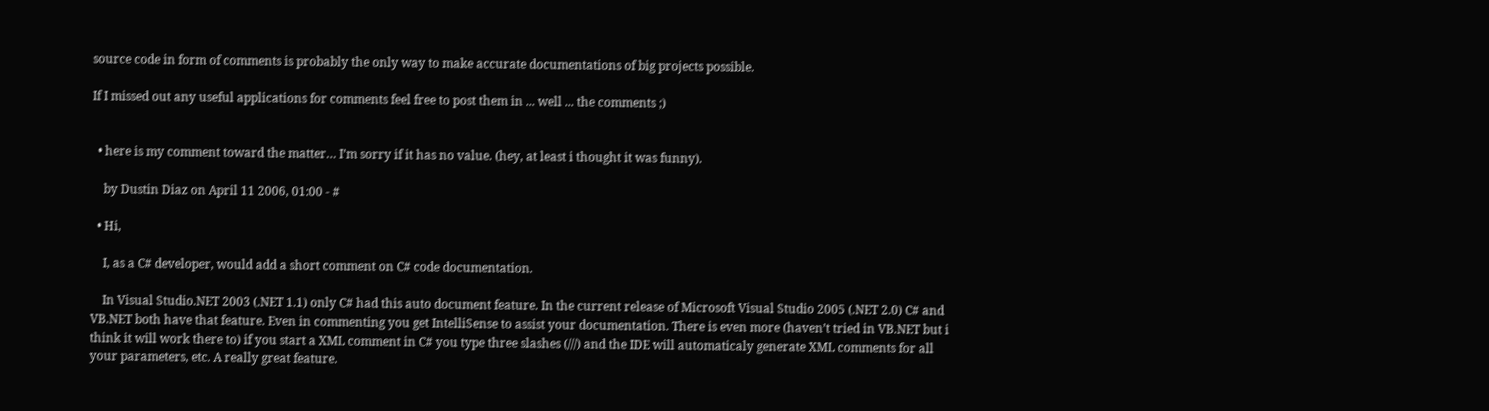source code in form of comments is probably the only way to make accurate documentations of big projects possible.

If I missed out any useful applications for comments feel free to post them in ... well ... the comments ;)


  • here is my comment toward the matter… I’m sorry if it has no value. (hey, at least i thought it was funny).

    by Dustin Diaz on April 11 2006, 01:00 - #

  • Hi,

    I, as a C# developer, would add a short comment on C# code documentation.

    In Visual Studio.NET 2003 (.NET 1.1) only C# had this auto document feature. In the current release of Microsoft Visual Studio 2005 (.NET 2.0) C# and VB.NET both have that feature. Even in commenting you get IntelliSense to assist your documentation. There is even more (haven’t tried in VB.NET but i think it will work there to) if you start a XML comment in C# you type three slashes (///) and the IDE will automaticaly generate XML comments for all your parameters, etc. A really great feature.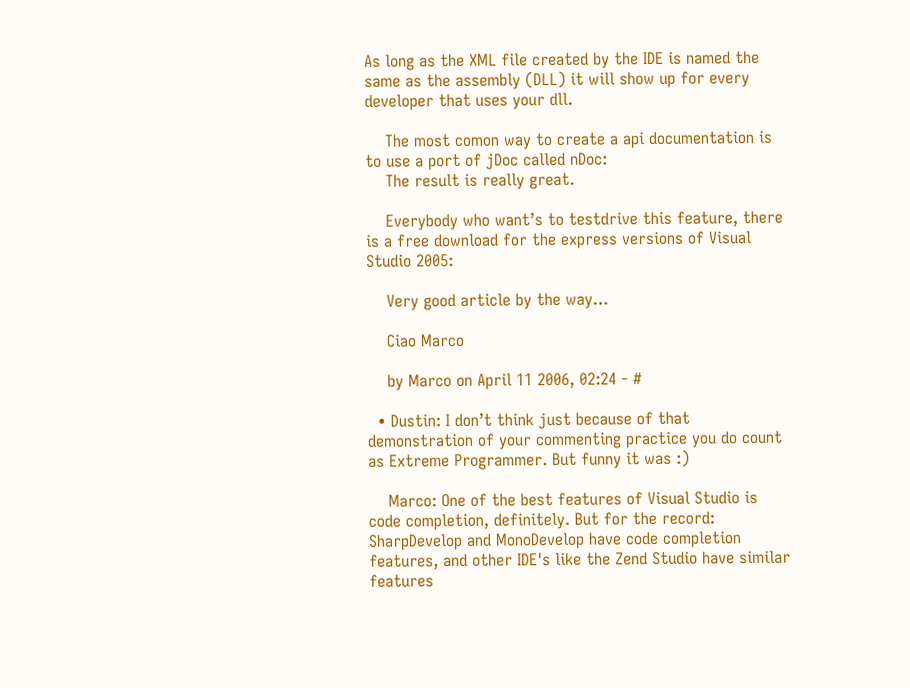As long as the XML file created by the IDE is named the same as the assembly (DLL) it will show up for every developer that uses your dll.

    The most comon way to create a api documentation is to use a port of jDoc called nDoc:
    The result is really great.

    Everybody who want’s to testdrive this feature, there is a free download for the express versions of Visual Studio 2005:

    Very good article by the way…

    Ciao Marco

    by Marco on April 11 2006, 02:24 - #

  • Dustin: I don’t think just because of that demonstration of your commenting practice you do count as Extreme Programmer. But funny it was :)

    Marco: One of the best features of Visual Studio is code completion, definitely. But for the record: SharpDevelop and MonoDevelop have code completion features, and other IDE's like the Zend Studio have similar features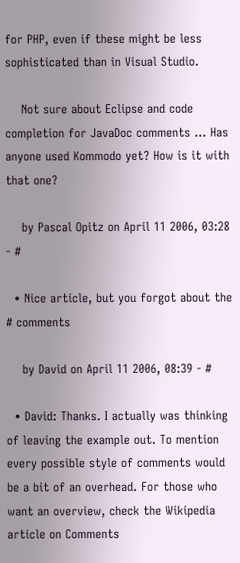for PHP, even if these might be less sophisticated than in Visual Studio.

    Not sure about Eclipse and code completion for JavaDoc comments ... Has anyone used Kommodo yet? How is it with that one?

    by Pascal Opitz on April 11 2006, 03:28 - #

  • Nice article, but you forgot about the # comments

    by David on April 11 2006, 08:39 - #

  • David: Thanks. I actually was thinking of leaving the example out. To mention every possible style of comments would be a bit of an overhead. For those who want an overview, check the Wikipedia article on Comments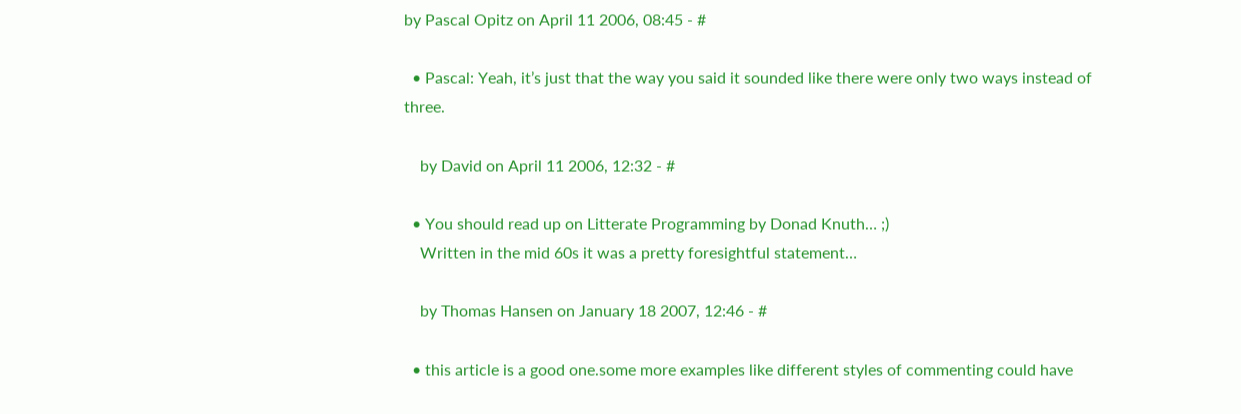by Pascal Opitz on April 11 2006, 08:45 - #

  • Pascal: Yeah, it’s just that the way you said it sounded like there were only two ways instead of three.

    by David on April 11 2006, 12:32 - #

  • You should read up on Litterate Programming by Donad Knuth… ;)
    Written in the mid 60s it was a pretty foresightful statement…

    by Thomas Hansen on January 18 2007, 12:46 - #

  • this article is a good one.some more examples like different styles of commenting could have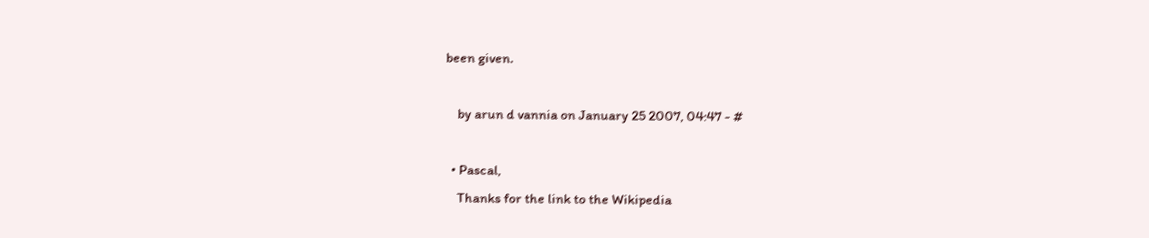been given.

    by arun d vannia on January 25 2007, 04:47 - #

  • Pascal,
    Thanks for the link to the Wikipedia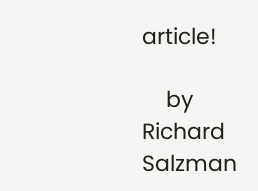article!

    by Richard Salzman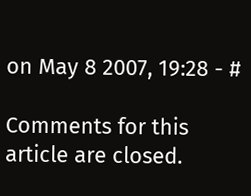on May 8 2007, 19:28 - #

Comments for this article are closed.